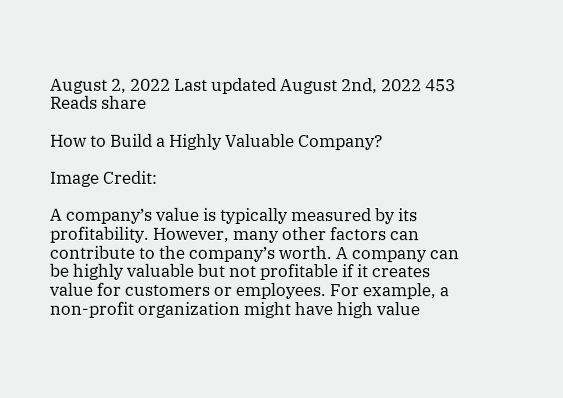August 2, 2022 Last updated August 2nd, 2022 453 Reads share

How to Build a Highly Valuable Company?

Image Credit:

A company’s value is typically measured by its profitability. However, many other factors can contribute to the company’s worth. A company can be highly valuable but not profitable if it creates value for customers or employees. For example, a non-profit organization might have high value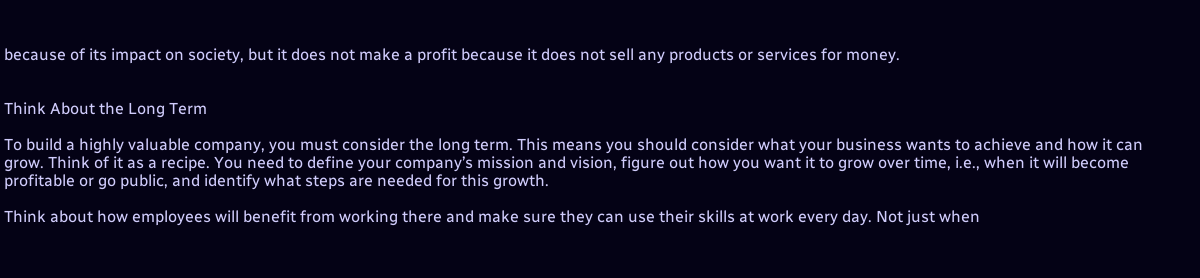because of its impact on society, but it does not make a profit because it does not sell any products or services for money.


Think About the Long Term

To build a highly valuable company, you must consider the long term. This means you should consider what your business wants to achieve and how it can grow. Think of it as a recipe. You need to define your company’s mission and vision, figure out how you want it to grow over time, i.e., when it will become profitable or go public, and identify what steps are needed for this growth.

Think about how employees will benefit from working there and make sure they can use their skills at work every day. Not just when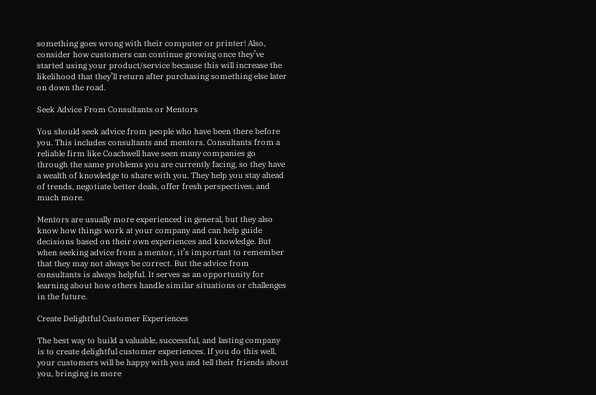something goes wrong with their computer or printer! Also, consider how customers can continue growing once they’ve started using your product/service because this will increase the likelihood that they’ll return after purchasing something else later on down the road.

Seek Advice From Consultants or Mentors

You should seek advice from people who have been there before you. This includes consultants and mentors. Consultants from a reliable firm like Coachwell have seen many companies go through the same problems you are currently facing, so they have a wealth of knowledge to share with you. They help you stay ahead of trends, negotiate better deals, offer fresh perspectives, and much more.

Mentors are usually more experienced in general, but they also know how things work at your company and can help guide decisions based on their own experiences and knowledge. But when seeking advice from a mentor, it’s important to remember that they may not always be correct. But the advice from consultants is always helpful. It serves as an opportunity for learning about how others handle similar situations or challenges in the future.

Create Delightful Customer Experiences

The best way to build a valuable, successful, and lasting company is to create delightful customer experiences. If you do this well, your customers will be happy with you and tell their friends about you, bringing in more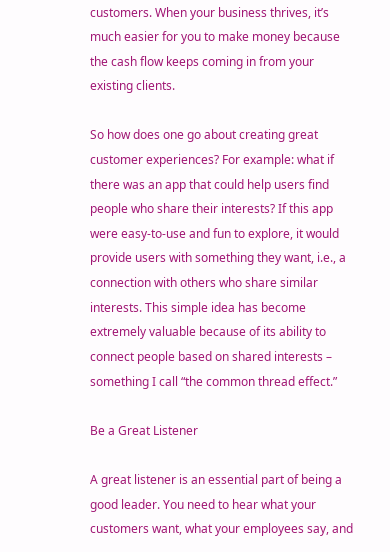customers. When your business thrives, it’s much easier for you to make money because the cash flow keeps coming in from your existing clients.

So how does one go about creating great customer experiences? For example: what if there was an app that could help users find people who share their interests? If this app were easy-to-use and fun to explore, it would provide users with something they want, i.e., a connection with others who share similar interests. This simple idea has become extremely valuable because of its ability to connect people based on shared interests – something I call “the common thread effect.”

Be a Great Listener

A great listener is an essential part of being a good leader. You need to hear what your customers want, what your employees say, and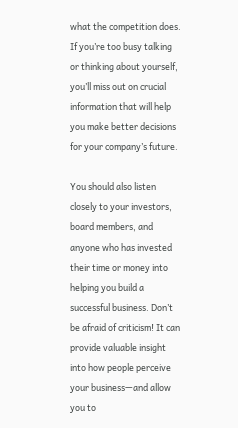what the competition does. If you’re too busy talking or thinking about yourself, you’ll miss out on crucial information that will help you make better decisions for your company’s future.

You should also listen closely to your investors, board members, and anyone who has invested their time or money into helping you build a successful business. Don’t be afraid of criticism! It can provide valuable insight into how people perceive your business—and allow you to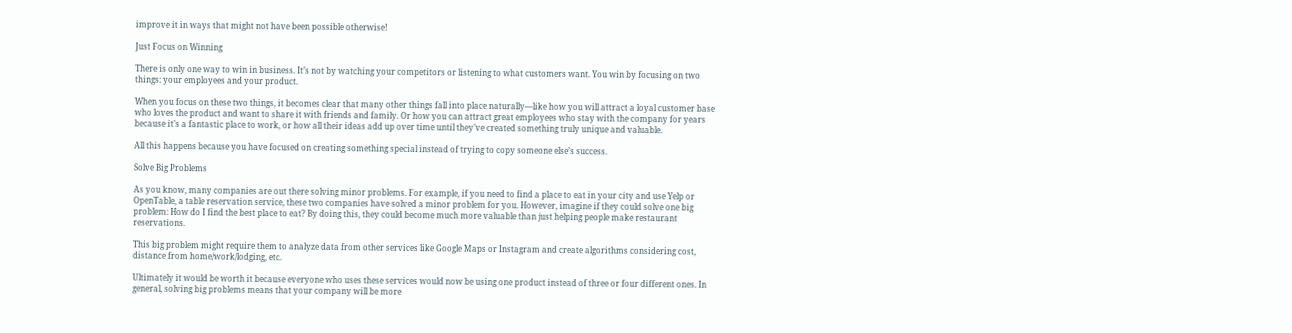improve it in ways that might not have been possible otherwise!

Just Focus on Winning

There is only one way to win in business. It’s not by watching your competitors or listening to what customers want. You win by focusing on two things: your employees and your product.

When you focus on these two things, it becomes clear that many other things fall into place naturally—like how you will attract a loyal customer base who loves the product and want to share it with friends and family. Or how you can attract great employees who stay with the company for years because it’s a fantastic place to work, or how all their ideas add up over time until they’ve created something truly unique and valuable.

All this happens because you have focused on creating something special instead of trying to copy someone else’s success.

Solve Big Problems

As you know, many companies are out there solving minor problems. For example, if you need to find a place to eat in your city and use Yelp or OpenTable, a table reservation service, these two companies have solved a minor problem for you. However, imagine if they could solve one big problem: How do I find the best place to eat? By doing this, they could become much more valuable than just helping people make restaurant reservations.

This big problem might require them to analyze data from other services like Google Maps or Instagram and create algorithms considering cost, distance from home/work/lodging, etc.

Ultimately it would be worth it because everyone who uses these services would now be using one product instead of three or four different ones. In general, solving big problems means that your company will be more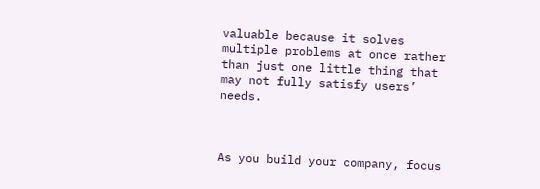valuable because it solves multiple problems at once rather than just one little thing that may not fully satisfy users’ needs.



As you build your company, focus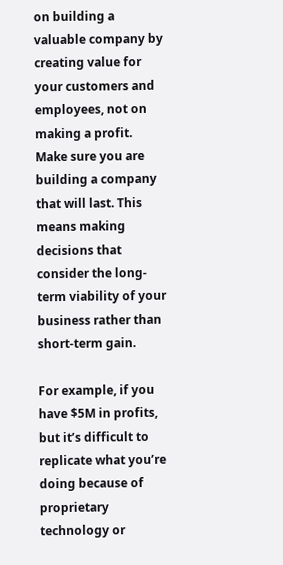on building a valuable company by creating value for your customers and employees, not on making a profit. Make sure you are building a company that will last. This means making decisions that consider the long-term viability of your business rather than short-term gain.

For example, if you have $5M in profits, but it’s difficult to replicate what you’re doing because of proprietary technology or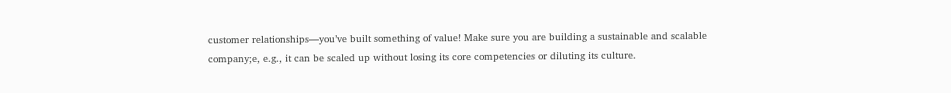customer relationships—you’ve built something of value! Make sure you are building a sustainable and scalable company;e, e.g., it can be scaled up without losing its core competencies or diluting its culture.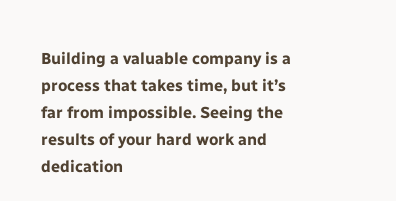Building a valuable company is a process that takes time, but it’s far from impossible. Seeing the results of your hard work and dedication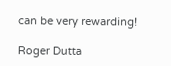can be very rewarding!

Roger Dutta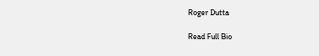Roger Dutta

Read Full Bio